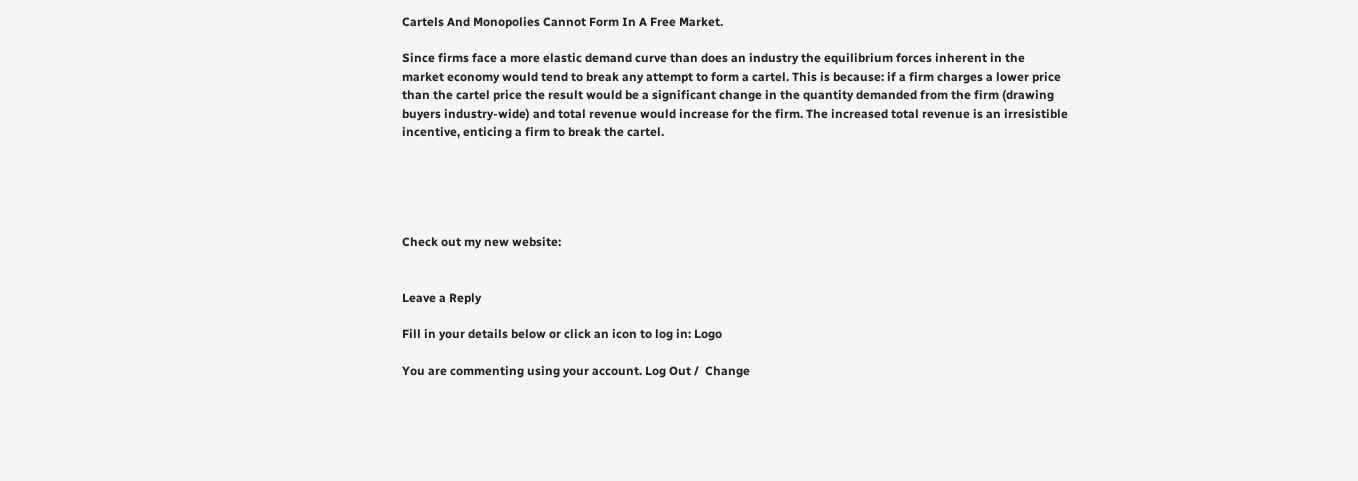Cartels And Monopolies Cannot Form In A Free Market.

Since firms face a more elastic demand curve than does an industry the equilibrium forces inherent in the market economy would tend to break any attempt to form a cartel. This is because: if a firm charges a lower price than the cartel price the result would be a significant change in the quantity demanded from the firm (drawing buyers industry-wide) and total revenue would increase for the firm. The increased total revenue is an irresistible incentive, enticing a firm to break the cartel.





Check out my new website:


Leave a Reply

Fill in your details below or click an icon to log in: Logo

You are commenting using your account. Log Out /  Change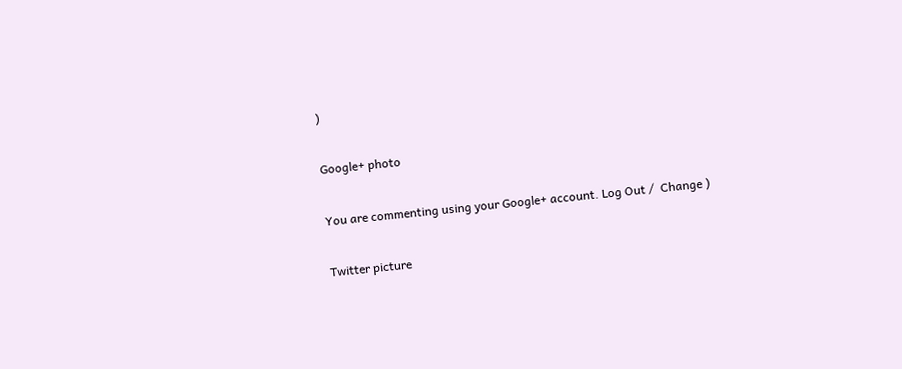)

Google+ photo

You are commenting using your Google+ account. Log Out /  Change )

Twitter picture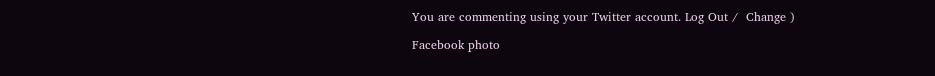You are commenting using your Twitter account. Log Out /  Change )

Facebook photo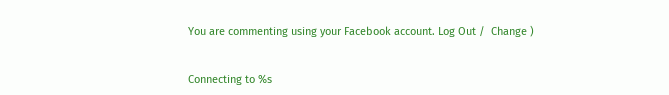You are commenting using your Facebook account. Log Out /  Change )


Connecting to %s